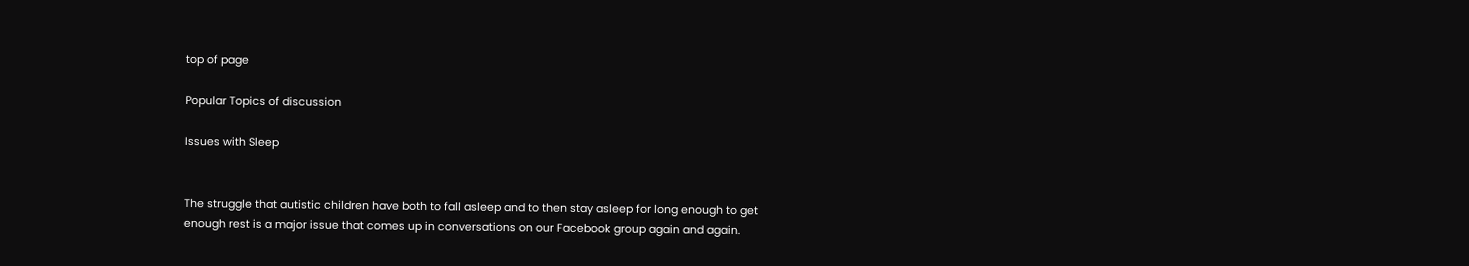top of page

Popular Topics of discussion

Issues with Sleep


The struggle that autistic children have both to fall asleep and to then stay asleep for long enough to get enough rest is a major issue that comes up in conversations on our Facebook group again and again.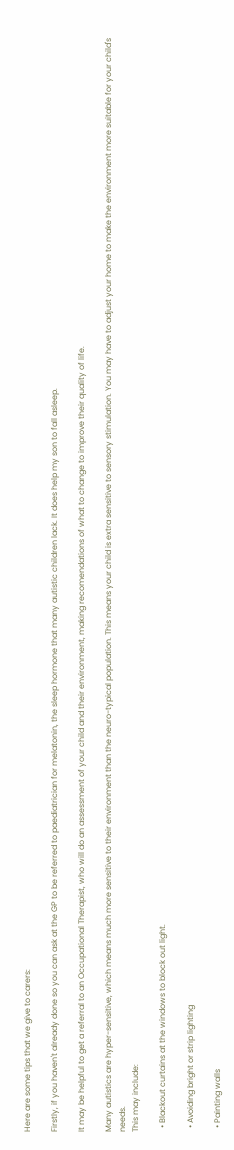Here are some tips that we give to carers:

Firstly, if you haven't already done so you can ask at the GP to be referred to paediatrician for melatonin, the sleep hormone that many autistic children lack. It does help my son to fall asleep.

It may be helpful to get a referral to an Occupational Therapist, who will do an assessment of your child and their environment, making recomendations of what to change to improve their quality of life.

Many autistics are hyper-sensitive, which means much more sensitive to their environment than the neuro-typical population. This means your child is extra sensitive to sensory stimulation. You may have to adjust your home to make the environment more suitable for your child's needs.
This may include:

  • Blackout curtains at the windows to block out light.

  • Avoiding bright or strip lighting

  • Painting walls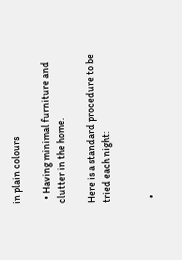in plain colours

  • Having minimal furniture and clutter in the home.

Here is a standard procedure to be tried each night:


  •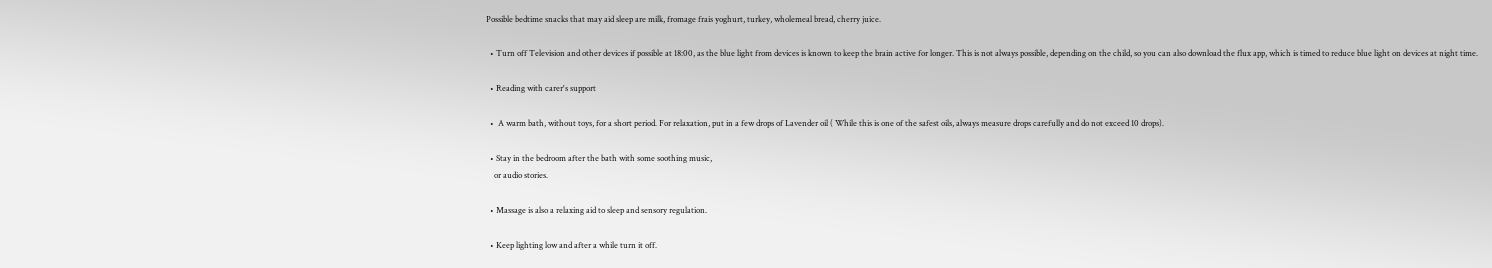Possible bedtime snacks that may aid sleep are milk, fromage frais yoghurt, turkey, wholemeal bread, cherry juice.

  • Turn off Television and other devices if possible at 18:00, as the blue light from devices is known to keep the brain active for longer. This is not always possible, depending on the child, so you can also download the flux app, which is timed to reduce blue light on devices at night time.

  • Reading with carer's support

  •  A warm bath, without toys, for a short period. For relaxation, put in a few drops of Lavender oil ( While this is one of the safest oils, always measure drops carefully and do not exceed 10 drops).

  • Stay in the bedroom after the bath with some soothing music,
    or audio stories.

  • Massage is also a relaxing aid to sleep and sensory regulation.

  • Keep lighting low and after a while turn it off.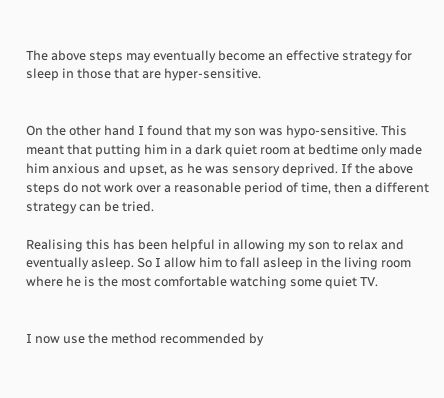The above steps may eventually become an effective strategy for sleep in those that are hyper-sensitive.


On the other hand I found that my son was hypo-sensitive. This meant that putting him in a dark quiet room at bedtime only made him anxious and upset, as he was sensory deprived. If the above steps do not work over a reasonable period of time, then a different strategy can be tried.

Realising this has been helpful in allowing my son to relax and eventually asleep. So I allow him to fall asleep in the living room where he is the most comfortable watching some quiet TV.


I now use the method recommended by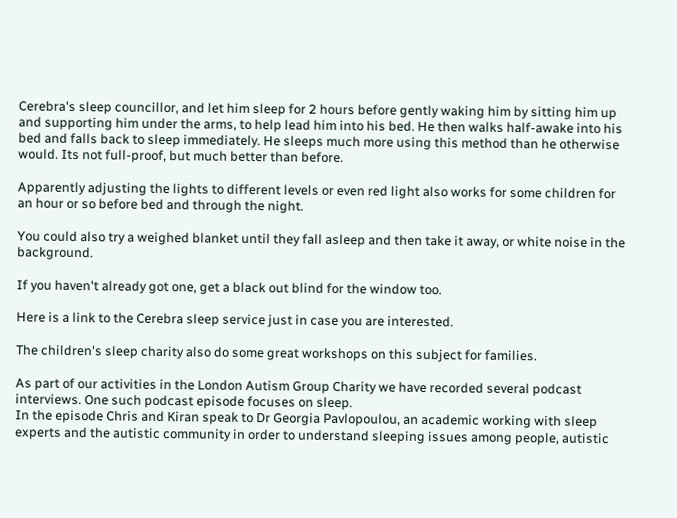Cerebra's sleep councillor, and let him sleep for 2 hours before gently waking him by sitting him up and supporting him under the arms, to help lead him into his bed. He then walks half-awake into his bed and falls back to sleep immediately. He sleeps much more using this method than he otherwise would. Its not full-proof, but much better than before.

Apparently adjusting the lights to different levels or even red light also works for some children for an hour or so before bed and through the night.

You could also try a weighed blanket until they fall asleep and then take it away, or white noise in the background.

If you haven't already got one, get a black out blind for the window too.

Here is a link to the Cerebra sleep service just in case you are interested.

The children's sleep charity also do some great workshops on this subject for families.

As part of our activities in the London Autism Group Charity we have recorded several podcast interviews. One such podcast episode focuses on sleep.
In the episode Chris and Kiran speak to Dr Georgia Pavlopoulou, an academic working with sleep experts and the autistic community in order to understand sleeping issues among people, autistic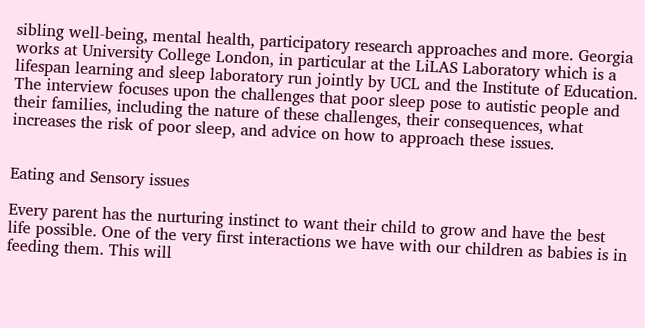sibling well-being, mental health, participatory research approaches and more. Georgia works at University College London, in particular at the LiLAS Laboratory which is a lifespan learning and sleep laboratory run jointly by UCL and the Institute of Education.
The interview focuses upon the challenges that poor sleep pose to autistic people and their families, including the nature of these challenges, their consequences, what increases the risk of poor sleep, and advice on how to approach these issues.


Eating and Sensory issues

Every parent has the nurturing instinct to want their child to grow and have the best life possible. One of the very first interactions we have with our children as babies is in feeding them. This will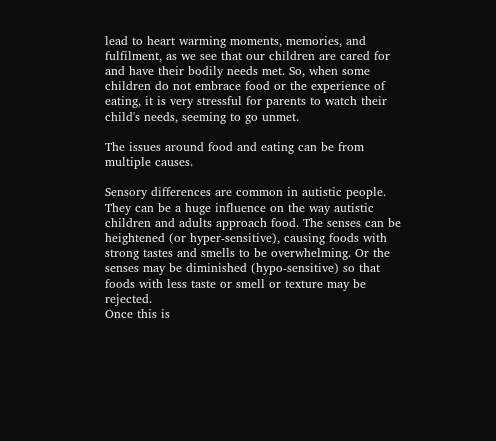lead to heart warming moments, memories, and fulfilment, as we see that our children are cared for and have their bodily needs met. So, when some children do not embrace food or the experience of eating, it is very stressful for parents to watch their child's needs, seeming to go unmet.

The issues around food and eating can be from multiple causes.

Sensory differences are common in autistic people. They can be a huge influence on the way autistic children and adults approach food. The senses can be heightened (or hyper-sensitive), causing foods with strong tastes and smells to be overwhelming. Or the senses may be diminished (hypo-sensitive) so that foods with less taste or smell or texture may be rejected.
Once this is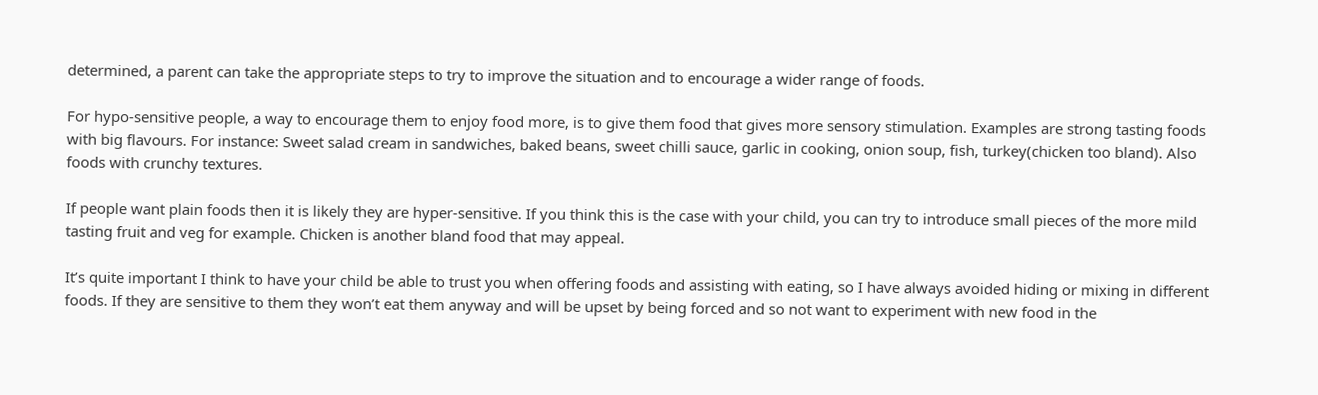determined, a parent can take the appropriate steps to try to improve the situation and to encourage a wider range of foods.

For hypo-sensitive people, a way to encourage them to enjoy food more, is to give them food that gives more sensory stimulation. Examples are strong tasting foods with big flavours. For instance: Sweet salad cream in sandwiches, baked beans, sweet chilli sauce, garlic in cooking, onion soup, fish, turkey(chicken too bland). Also foods with crunchy textures.

If people want plain foods then it is likely they are hyper-sensitive. If you think this is the case with your child, you can try to introduce small pieces of the more mild tasting fruit and veg for example. Chicken is another bland food that may appeal.

It’s quite important I think to have your child be able to trust you when offering foods and assisting with eating, so I have always avoided hiding or mixing in different foods. If they are sensitive to them they won’t eat them anyway and will be upset by being forced and so not want to experiment with new food in the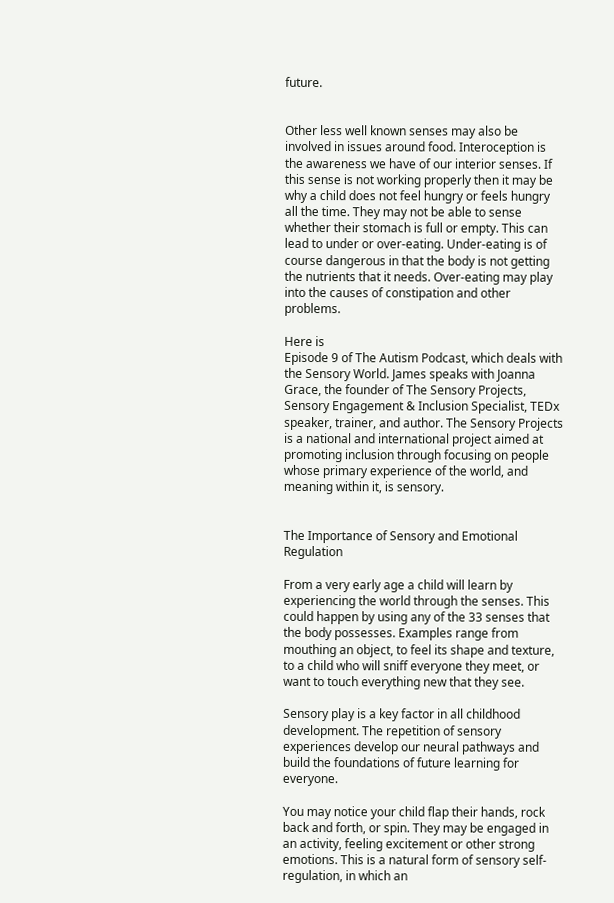future.


Other less well known senses may also be involved in issues around food. Interoception is the awareness we have of our interior senses. If this sense is not working properly then it may be why a child does not feel hungry or feels hungry all the time. They may not be able to sense whether their stomach is full or empty. This can lead to under or over-eating. Under-eating is of course dangerous in that the body is not getting the nutrients that it needs. Over-eating may play into the causes of constipation and other problems.

Here is
Episode 9 of The Autism Podcast, which deals with the Sensory World. James speaks with Joanna Grace, the founder of The Sensory Projects, Sensory Engagement & Inclusion Specialist, TEDx speaker, trainer, and author. The Sensory Projects is a national and international project aimed at promoting inclusion through focusing on people whose primary experience of the world, and meaning within it, is sensory.


The Importance of Sensory and Emotional Regulation

From a very early age a child will learn by experiencing the world through the senses. This could happen by using any of the 33 senses that the body possesses. Examples range from mouthing an object, to feel its shape and texture, to a child who will sniff everyone they meet, or want to touch everything new that they see.

Sensory play is a key factor in all childhood development. The repetition of sensory experiences develop our neural pathways and build the foundations of future learning for everyone.

You may notice your child flap their hands, rock back and forth, or spin. They may be engaged in an activity, feeling excitement or other strong emotions. This is a natural form of sensory self-regulation, in which an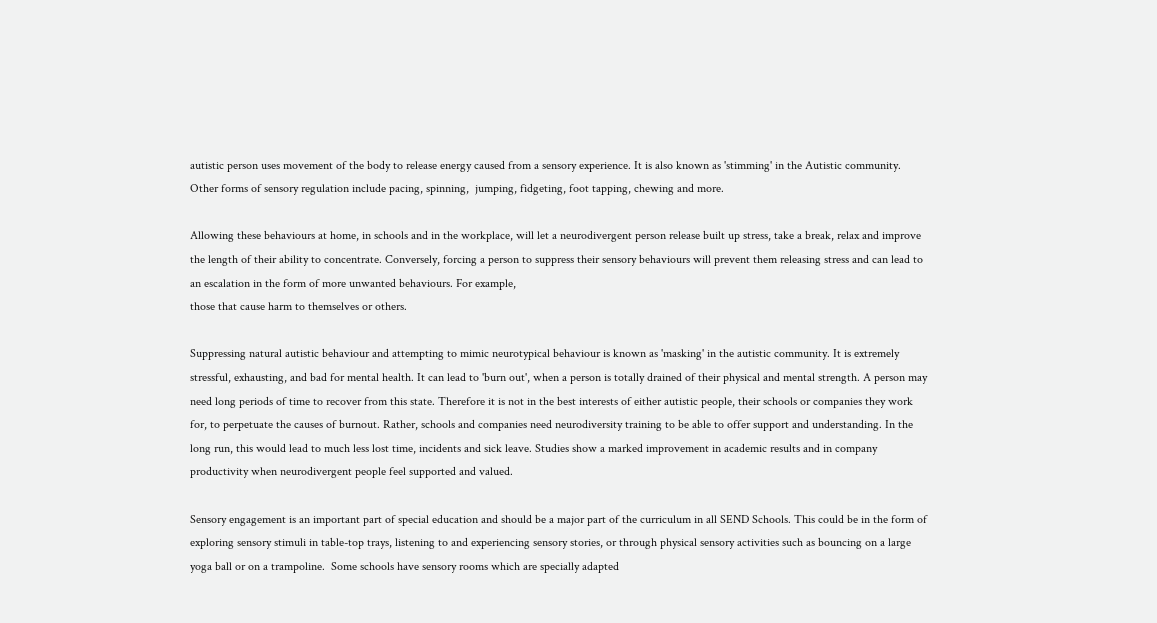autistic person uses movement of the body to release energy caused from a sensory experience. It is also known as 'stimming' in the Autistic community.
Other forms of sensory regulation include pacing, spinning,  jumping, fidgeting, foot tapping, chewing and more.

Allowing these behaviours at home, in schools and in the workplace, will let a neurodivergent person release built up stress, take a break, relax and improve the length of their ability to concentrate. Conversely, forcing a person to suppress their sensory behaviours will prevent them releasing stress and can lead to an escalation in the form of more unwanted behaviours. For example,
those that cause harm to themselves or others.

Suppressing natural autistic behaviour and attempting to mimic neurotypical behaviour is known as 'masking' in the autistic community. It is extremely stressful, exhausting, and bad for mental health. It can lead to 'burn out', when a person is totally drained of their physical and mental strength. A person may need long periods of time to recover from this state. Therefore it is not in the best interests of either autistic people, their schools or companies they work for, to perpetuate the causes of burnout. Rather, schools and companies need neurodiversity training to be able to offer support and understanding. In the long run, this would lead to much less lost time, incidents and sick leave. Studies show a marked improvement in academic results and in company productivity when neurodivergent people feel supported and valued.

Sensory engagement is an important part of special education and should be a major part of the curriculum in all SEND Schools. This could be in the form of exploring sensory stimuli in table-top trays, listening to and experiencing sensory stories, or through physical sensory activities such as bouncing on a large yoga ball or on a trampoline.  Some schools have sensory rooms which are specially adapted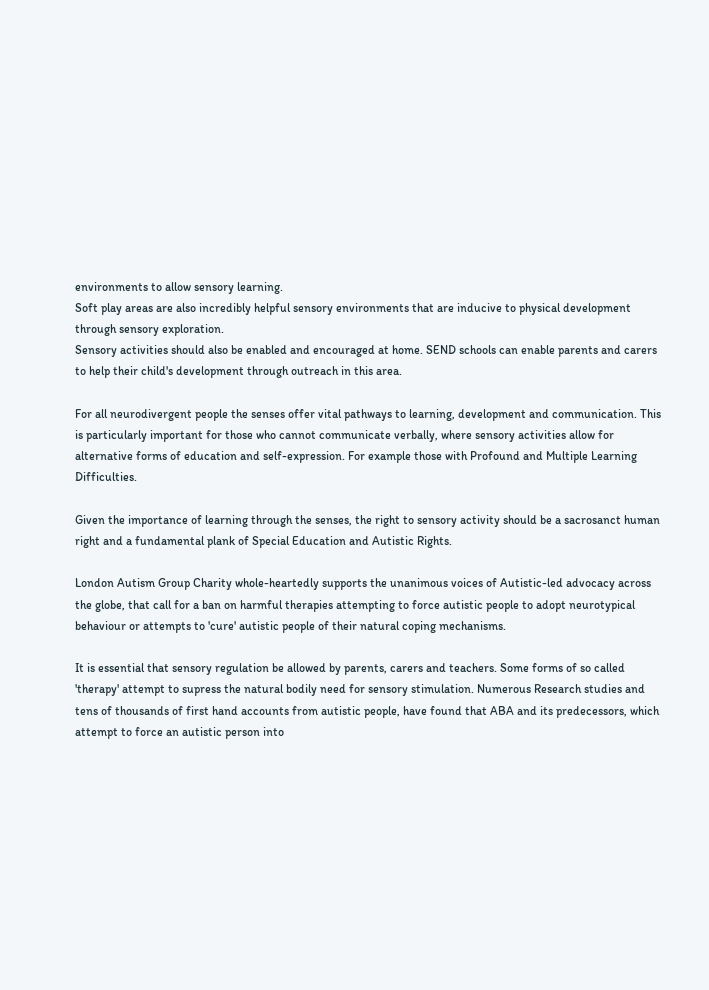environments to allow sensory learning.
Soft play areas are also incredibly helpful sensory environments that are inducive to physical development through sensory exploration.
Sensory activities should also be enabled and encouraged at home. SEND schools can enable parents and carers to help their child's development through outreach in this area.

For all neurodivergent people the senses offer vital pathways to learning, development and communication. This is particularly important for those who cannot communicate verbally, where sensory activities allow for alternative forms of education and self-expression. For example those with Profound and Multiple Learning Difficulties.

Given the importance of learning through the senses, the right to sensory activity should be a sacrosanct human right and a fundamental plank of Special Education and Autistic Rights.

London Autism Group Charity whole-heartedly supports the unanimous voices of Autistic-led advocacy across the globe, that call for a ban on harmful therapies attempting to force autistic people to adopt neurotypical behaviour or attempts to 'cure' autistic people of their natural coping mechanisms.

It is essential that sensory regulation be allowed by parents, carers and teachers. Some forms of so called 'therapy' attempt to supress the natural bodily need for sensory stimulation. Numerous Research studies and tens of thousands of first hand accounts from autistic people, have found that ABA and its predecessors, which attempt to force an autistic person into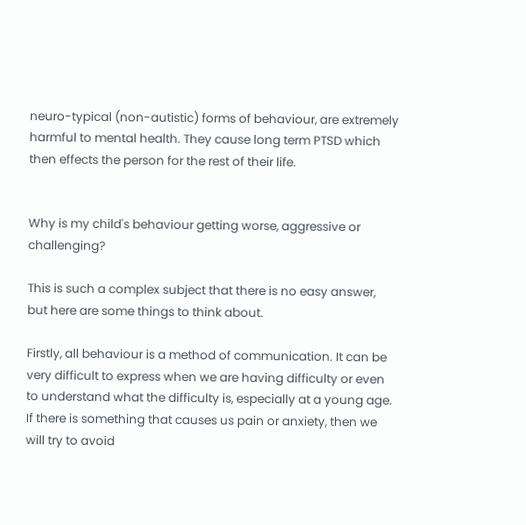neuro-typical (non-autistic) forms of behaviour, are extremely harmful to mental health. They cause long term PTSD which then effects the person for the rest of their life.


Why is my child's behaviour getting worse, aggressive or challenging?

This is such a complex subject that there is no easy answer, but here are some things to think about.

Firstly, all behaviour is a method of communication. It can be very difficult to express when we are having difficulty or even to understand what the difficulty is, especially at a young age. If there is something that causes us pain or anxiety, then we will try to avoid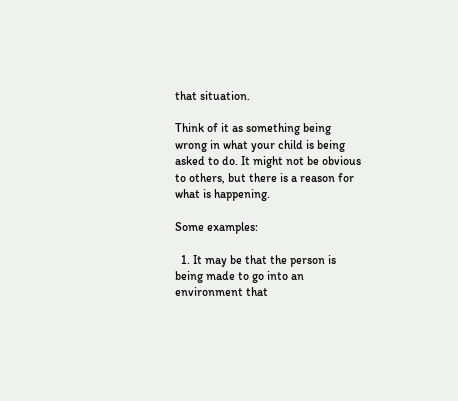that situation.

Think of it as something being wrong in what your child is being asked to do. It might not be obvious to others, but there is a reason for what is happening.

Some examples:

  1. It may be that the person is being made to go into an environment that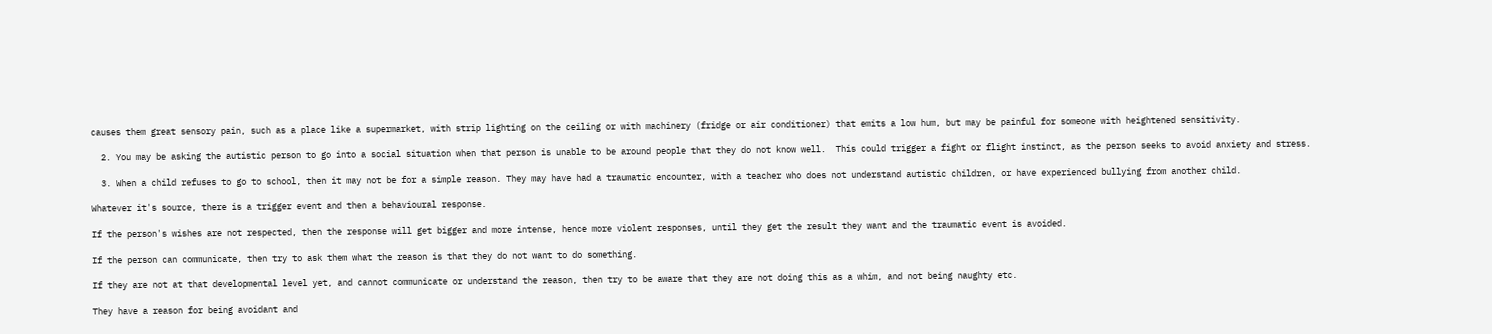causes them great sensory pain, such as a place like a supermarket, with strip lighting on the ceiling or with machinery (fridge or air conditioner) that emits a low hum, but may be painful for someone with heightened sensitivity.

  2. You may be asking the autistic person to go into a social situation when that person is unable to be around people that they do not know well.  This could trigger a fight or flight instinct, as the person seeks to avoid anxiety and stress.

  3. When a child refuses to go to school, then it may not be for a simple reason. They may have had a traumatic encounter, with a teacher who does not understand autistic children, or have experienced bullying from another child.

Whatever it's source, there is a trigger event and then a behavioural response.

If the person's wishes are not respected, then the response will get bigger and more intense, hence more violent responses, until they get the result they want and the traumatic event is avoided.

If the person can communicate, then try to ask them what the reason is that they do not want to do something.

If they are not at that developmental level yet, and cannot communicate or understand the reason, then try to be aware that they are not doing this as a whim, and not being naughty etc.

They have a reason for being avoidant and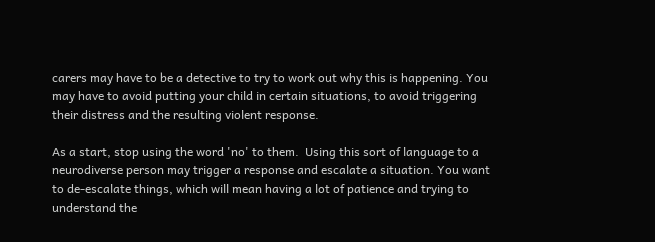carers may have to be a detective to try to work out why this is happening. You may have to avoid putting your child in certain situations, to avoid triggering their distress and the resulting violent response.

As a start, stop using the word 'no' to them.  Using this sort of language to a neurodiverse person may trigger a response and escalate a situation. You want to de-escalate things, which will mean having a lot of patience and trying to understand the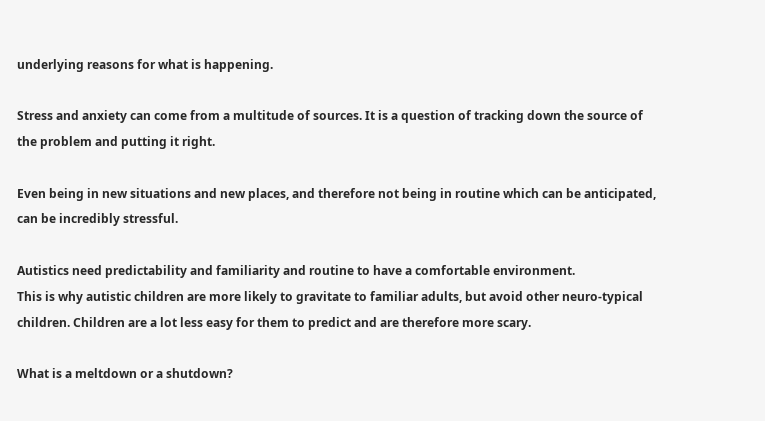underlying reasons for what is happening.

Stress and anxiety can come from a multitude of sources. It is a question of tracking down the source of the problem and putting it right.

Even being in new situations and new places, and therefore not being in routine which can be anticipated, can be incredibly stressful.

Autistics need predictability and familiarity and routine to have a comfortable environment.
This is why autistic children are more likely to gravitate to familiar adults, but avoid other neuro-typical children. Children are a lot less easy for them to predict and are therefore more scary.

What is a meltdown or a shutdown?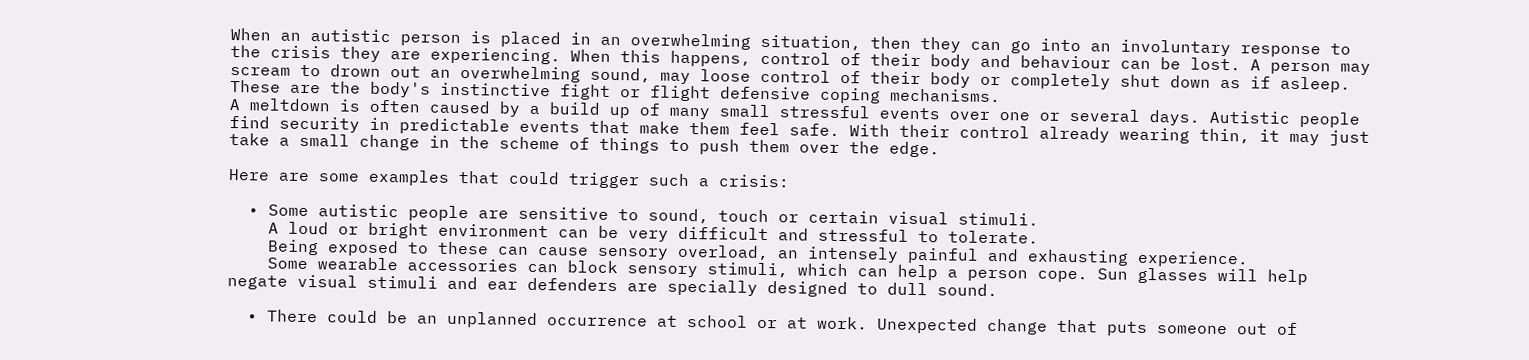When an autistic person is placed in an overwhelming situation, then they can go into an involuntary response to the crisis they are experiencing. When this happens, control of their body and behaviour can be lost. A person may scream to drown out an overwhelming sound, may loose control of their body or completely shut down as if asleep. These are the body's instinctive fight or flight defensive coping mechanisms.
A meltdown is often caused by a build up of many small stressful events over one or several days. Autistic people find security in predictable events that make them feel safe. With their control already wearing thin, it may just take a small change in the scheme of things to push them over the edge.

Here are some examples that could trigger such a crisis:

  • Some autistic people are sensitive to sound, touch or certain visual stimuli.
    A loud or bright environment can be very difficult and stressful to tolerate.
    Being exposed to these can cause sensory overload, an intensely painful and exhausting experience.
    Some wearable accessories can block sensory stimuli, which can help a person cope. Sun glasses will help negate visual stimuli and ear defenders are specially designed to dull sound.

  • There could be an unplanned occurrence at school or at work. Unexpected change that puts someone out of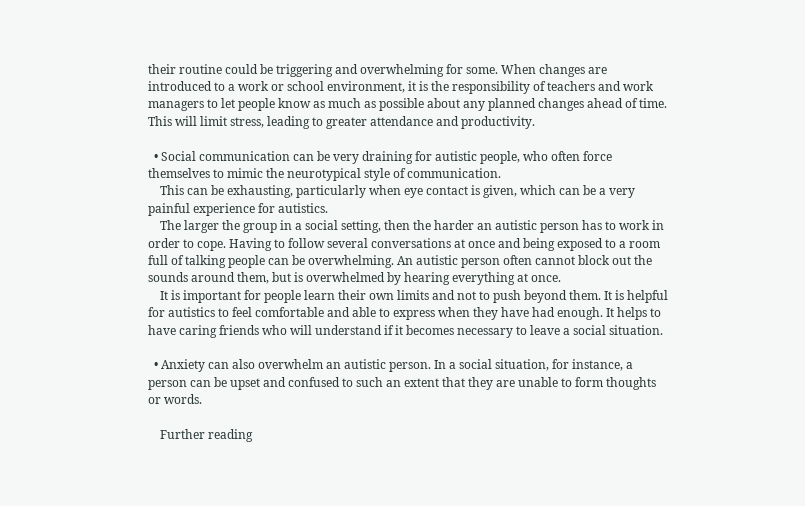their routine could be triggering and overwhelming for some. When changes are introduced to a work or school environment, it is the responsibility of teachers and work managers to let people know as much as possible about any planned changes ahead of time. This will limit stress, leading to greater attendance and productivity.

  • Social communication can be very draining for autistic people, who often force themselves to mimic the neurotypical style of communication.
    This can be exhausting, particularly when eye contact is given, which can be a very painful experience for autistics.
    The larger the group in a social setting, then the harder an autistic person has to work in order to cope. Having to follow several conversations at once and being exposed to a room full of talking people can be overwhelming. An autistic person often cannot block out the sounds around them, but is overwhelmed by hearing everything at once.
    It is important for people learn their own limits and not to push beyond them. It is helpful for autistics to feel comfortable and able to express when they have had enough. It helps to have caring friends who will understand if it becomes necessary to leave a social situation.

  • Anxiety can also overwhelm an autistic person. In a social situation, for instance, a person can be upset and confused to such an extent that they are unable to form thoughts or words.

    Further reading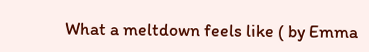What a meltdown feels like ( by Emma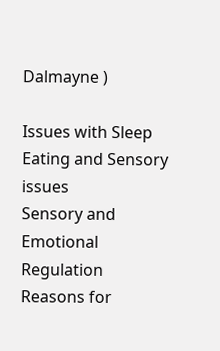Dalmayne )

Issues with Sleep
Eating and Sensory issues
Sensory and Emotional Regulation
Reasons for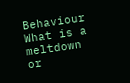Behaviour
What is a meltdown or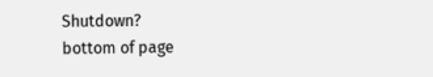Shutdown?
bottom of page